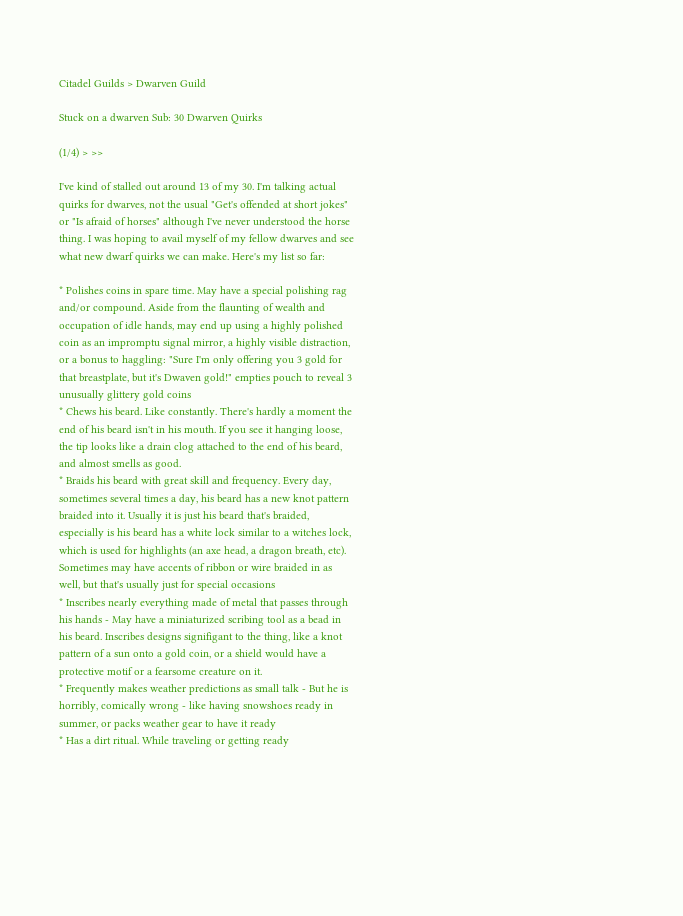Citadel Guilds > Dwarven Guild

Stuck on a dwarven Sub: 30 Dwarven Quirks

(1/4) > >>

I've kind of stalled out around 13 of my 30. I'm talking actual quirks for dwarves, not the usual "Get's offended at short jokes" or "Is afraid of horses" although I've never understood the horse thing. I was hoping to avail myself of my fellow dwarves and see what new dwarf quirks we can make. Here's my list so far:

* Polishes coins in spare time. May have a special polishing rag and/or compound. Aside from the flaunting of wealth and occupation of idle hands, may end up using a highly polished coin as an impromptu signal mirror, a highly visible distraction, or a bonus to haggling: "Sure I'm only offering you 3 gold for that breastplate, but it's Dwaven gold!" empties pouch to reveal 3 unusually glittery gold coins
* Chews his beard. Like constantly. There's hardly a moment the end of his beard isn't in his mouth. If you see it hanging loose, the tip looks like a drain clog attached to the end of his beard, and almost smells as good.
* Braids his beard with great skill and frequency. Every day, sometimes several times a day, his beard has a new knot pattern braided into it. Usually it is just his beard that's braided, especially is his beard has a white lock similar to a witches lock, which is used for highlights (an axe head, a dragon breath, etc). Sometimes may have accents of ribbon or wire braided in as well, but that's usually just for special occasions
* Inscribes nearly everything made of metal that passes through his hands - May have a miniaturized scribing tool as a bead in his beard. Inscribes designs signifigant to the thing, like a knot pattern of a sun onto a gold coin, or a shield would have a protective motif or a fearsome creature on it.
* Frequently makes weather predictions as small talk - But he is horribly, comically wrong - like having snowshoes ready in summer, or packs weather gear to have it ready
* Has a dirt ritual. While traveling or getting ready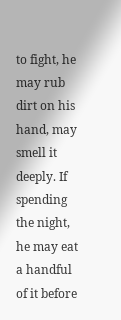to fight, he may rub dirt on his hand, may smell it deeply. If spending the night, he may eat a handful of it before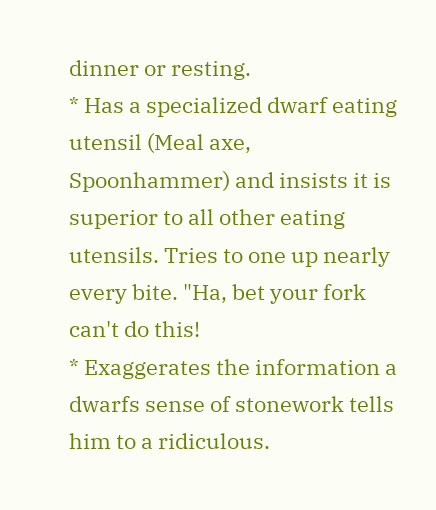dinner or resting.
* Has a specialized dwarf eating utensil (Meal axe, Spoonhammer) and insists it is superior to all other eating utensils. Tries to one up nearly every bite. "Ha, bet your fork can't do this!
* Exaggerates the information a dwarfs sense of stonework tells him to a ridiculous.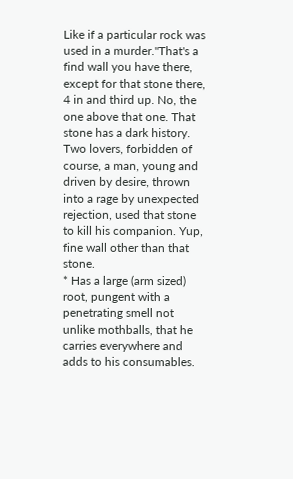Like if a particular rock was used in a murder."That's a find wall you have there, except for that stone there, 4 in and third up. No, the one above that one. That stone has a dark history. Two lovers, forbidden of course, a man, young and driven by desire, thrown into a rage by unexpected rejection, used that stone to kill his companion. Yup, fine wall other than that stone.
* Has a large (arm sized) root, pungent with a penetrating smell not unlike mothballs, that he carries everywhere and adds to his consumables.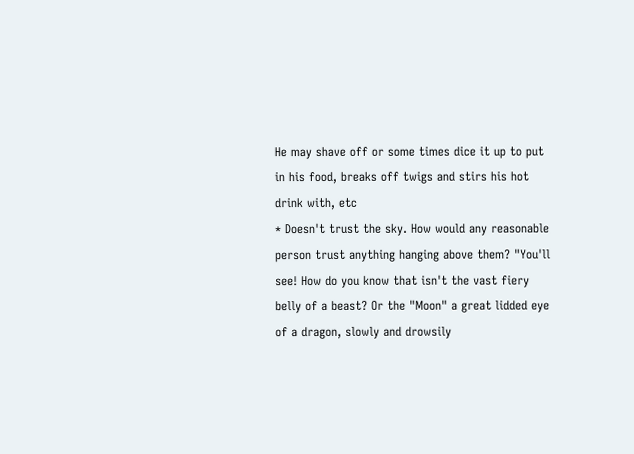He may shave off or some times dice it up to put in his food, breaks off twigs and stirs his hot drink with, etc
* Doesn't trust the sky. How would any reasonable person trust anything hanging above them? "You'll see! How do you know that isn't the vast fiery belly of a beast? Or the "Moon" a great lidded eye of a dragon, slowly and drowsily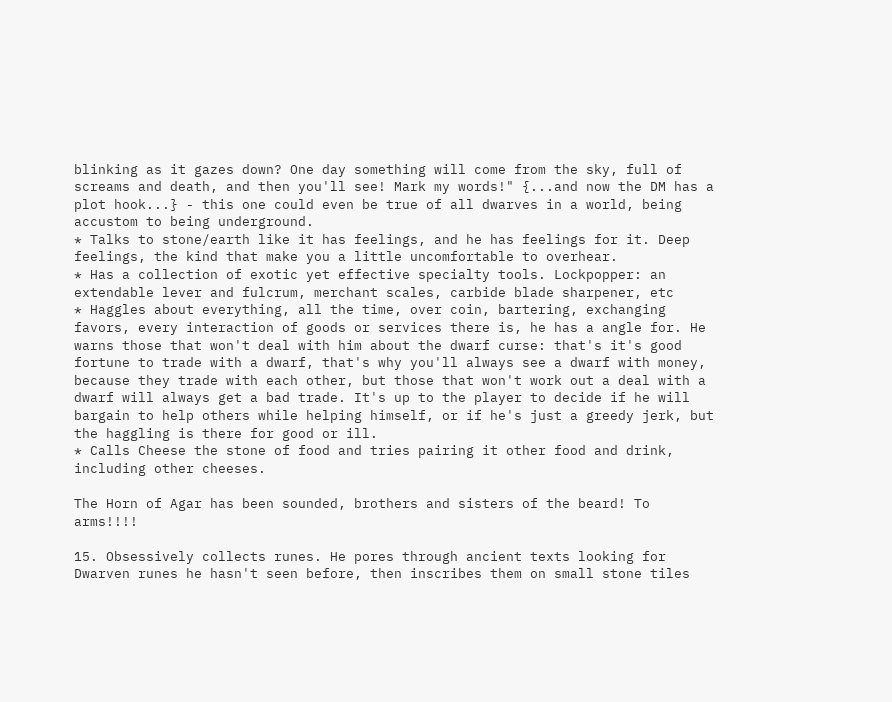blinking as it gazes down? One day something will come from the sky, full of screams and death, and then you'll see! Mark my words!" {...and now the DM has a plot hook...} - this one could even be true of all dwarves in a world, being accustom to being underground.
* Talks to stone/earth like it has feelings, and he has feelings for it. Deep feelings, the kind that make you a little uncomfortable to overhear.
* Has a collection of exotic yet effective specialty tools. Lockpopper: an extendable lever and fulcrum, merchant scales, carbide blade sharpener, etc
* Haggles about everything, all the time, over coin, bartering, exchanging favors, every interaction of goods or services there is, he has a angle for. He warns those that won't deal with him about the dwarf curse: that's it's good fortune to trade with a dwarf, that's why you'll always see a dwarf with money, because they trade with each other, but those that won't work out a deal with a dwarf will always get a bad trade. It's up to the player to decide if he will bargain to help others while helping himself, or if he's just a greedy jerk, but the haggling is there for good or ill.
* Calls Cheese the stone of food and tries pairing it other food and drink, including other cheeses.

The Horn of Agar has been sounded, brothers and sisters of the beard! To arms!!!!

15. Obsessively collects runes. He pores through ancient texts looking for Dwarven runes he hasn't seen before, then inscribes them on small stone tiles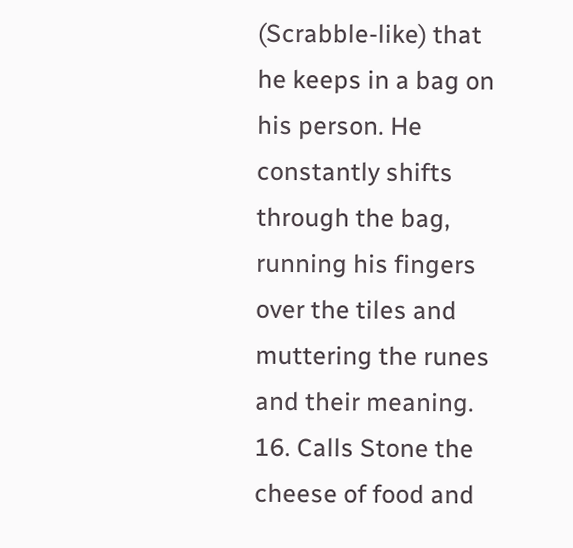(Scrabble-like) that he keeps in a bag on his person. He constantly shifts through the bag, running his fingers over the tiles and muttering the runes and their meaning.
16. Calls Stone the cheese of food and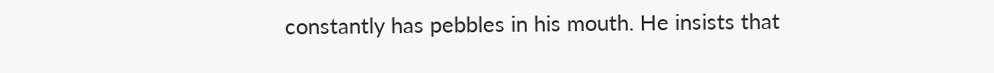constantly has pebbles in his mouth. He insists that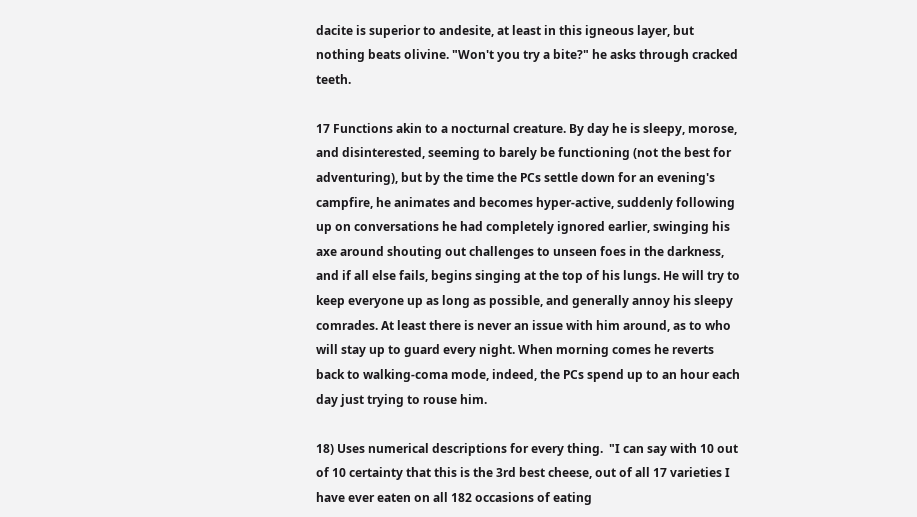dacite is superior to andesite, at least in this igneous layer, but nothing beats olivine. "Won't you try a bite?" he asks through cracked teeth.

17 Functions akin to a nocturnal creature. By day he is sleepy, morose, and disinterested, seeming to barely be functioning (not the best for adventuring), but by the time the PCs settle down for an evening's campfire, he animates and becomes hyper-active, suddenly following up on conversations he had completely ignored earlier, swinging his axe around shouting out challenges to unseen foes in the darkness, and if all else fails, begins singing at the top of his lungs. He will try to keep everyone up as long as possible, and generally annoy his sleepy comrades. At least there is never an issue with him around, as to who will stay up to guard every night. When morning comes he reverts back to walking-coma mode, indeed, the PCs spend up to an hour each day just trying to rouse him.

18) Uses numerical descriptions for every thing.  "I can say with 10 out of 10 certainty that this is the 3rd best cheese, out of all 17 varieties I have ever eaten on all 182 occasions of eating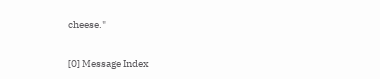cheese."


[0] Message Index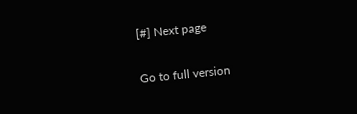[#] Next page

Go to full version